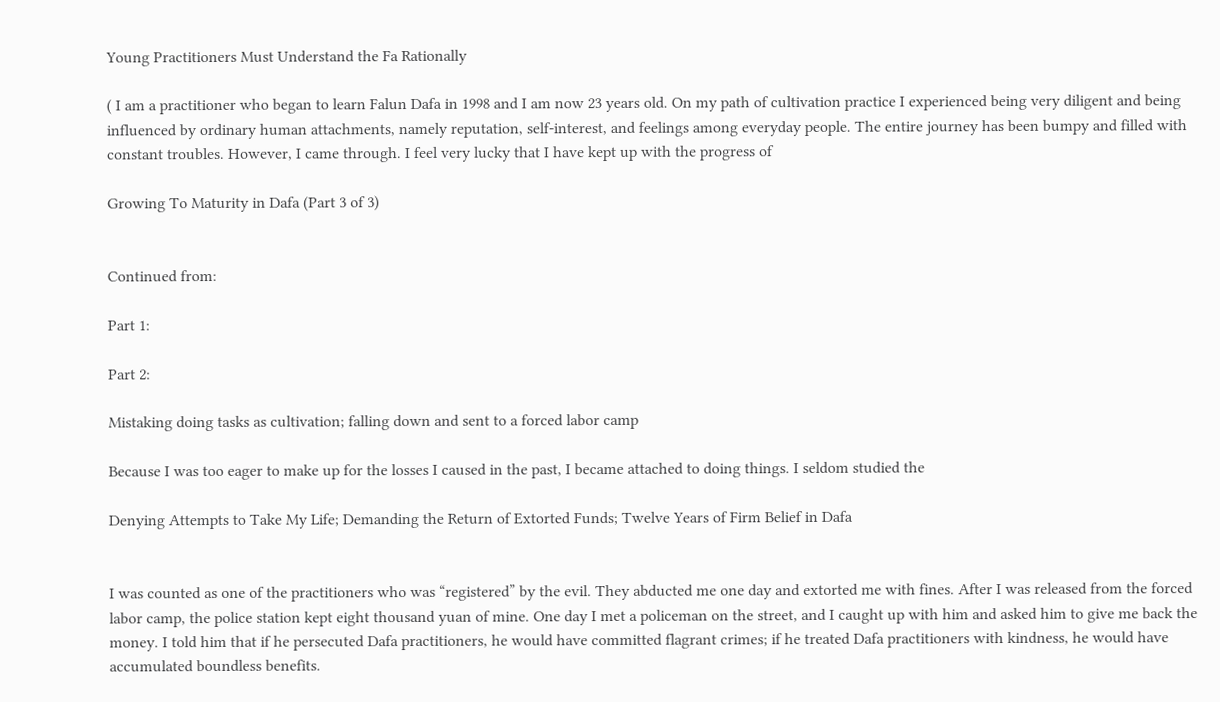Young Practitioners Must Understand the Fa Rationally

( I am a practitioner who began to learn Falun Dafa in 1998 and I am now 23 years old. On my path of cultivation practice I experienced being very diligent and being influenced by ordinary human attachments, namely reputation, self-interest, and feelings among everyday people. The entire journey has been bumpy and filled with constant troubles. However, I came through. I feel very lucky that I have kept up with the progress of

Growing To Maturity in Dafa (Part 3 of 3)


Continued from:

Part 1:

Part 2:

Mistaking doing tasks as cultivation; falling down and sent to a forced labor camp

Because I was too eager to make up for the losses I caused in the past, I became attached to doing things. I seldom studied the

Denying Attempts to Take My Life; Demanding the Return of Extorted Funds; Twelve Years of Firm Belief in Dafa


I was counted as one of the practitioners who was “registered” by the evil. They abducted me one day and extorted me with fines. After I was released from the forced labor camp, the police station kept eight thousand yuan of mine. One day I met a policeman on the street, and I caught up with him and asked him to give me back the money. I told him that if he persecuted Dafa practitioners, he would have committed flagrant crimes; if he treated Dafa practitioners with kindness, he would have accumulated boundless benefits.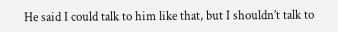He said I could talk to him like that, but I shouldn’t talk to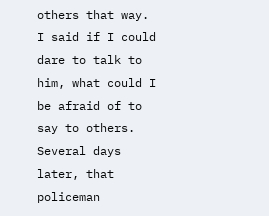others that way. I said if I could dare to talk to him, what could I be afraid of to say to others. Several days later, that policeman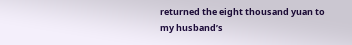returned the eight thousand yuan to my husband’s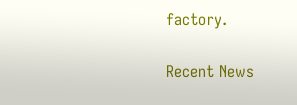factory.

Recent News